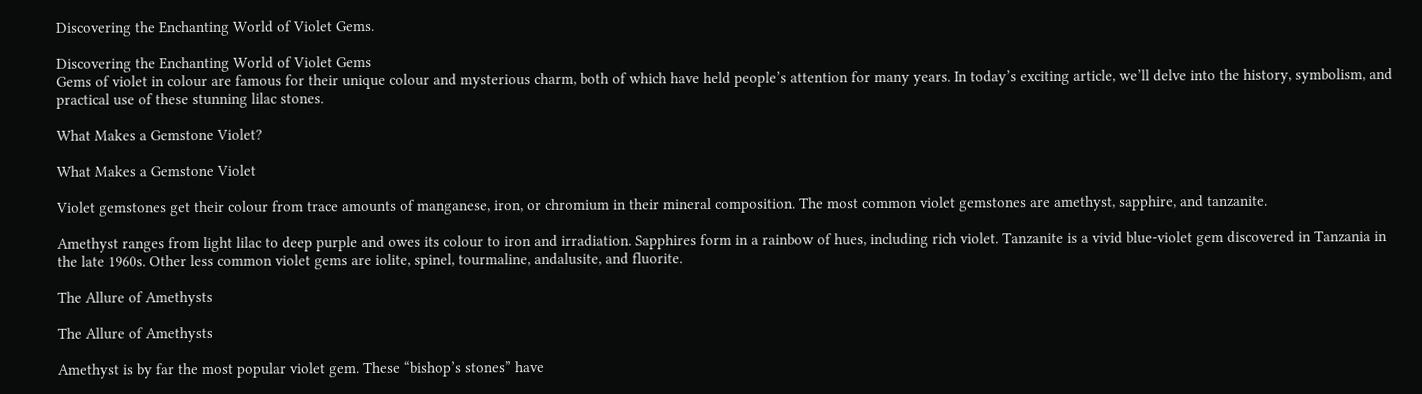Discovering the Enchanting World of Violet Gems.

Discovering the Enchanting World of Violet Gems
Gems of violet in colour are famous for their unique colour and mysterious charm, both of which have held people’s attention for many years. In today’s exciting article, we’ll delve into the history, symbolism, and practical use of these stunning lilac stones.

What Makes a Gemstone Violet?

What Makes a Gemstone Violet

Violet gemstones get their colour from trace amounts of manganese, iron, or chromium in their mineral composition. The most common violet gemstones are amethyst, sapphire, and tanzanite.

Amethyst ranges from light lilac to deep purple and owes its colour to iron and irradiation. Sapphires form in a rainbow of hues, including rich violet. Tanzanite is a vivid blue-violet gem discovered in Tanzania in the late 1960s. Other less common violet gems are iolite, spinel, tourmaline, andalusite, and fluorite.

The Allure of Amethysts

The Allure of Amethysts

Amethyst is by far the most popular violet gem. These “bishop’s stones” have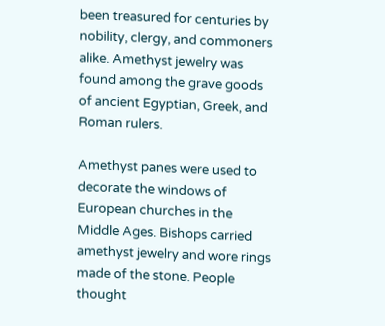been treasured for centuries by nobility, clergy, and commoners alike. Amethyst jewelry was found among the grave goods of ancient Egyptian, Greek, and Roman rulers.

Amethyst panes were used to decorate the windows of European churches in the Middle Ages. Bishops carried amethyst jewelry and wore rings made of the stone. People thought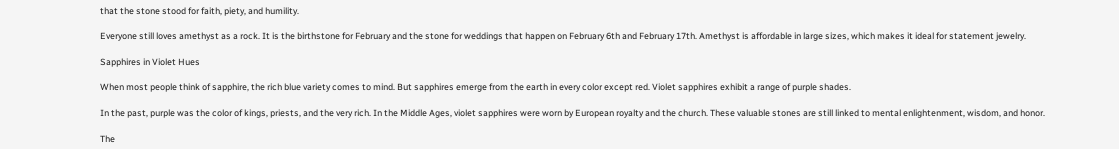that the stone stood for faith, piety, and humility.

Everyone still loves amethyst as a rock. It is the birthstone for February and the stone for weddings that happen on February 6th and February 17th. Amethyst is affordable in large sizes, which makes it ideal for statement jewelry.

Sapphires in Violet Hues

When most people think of sapphire, the rich blue variety comes to mind. But sapphires emerge from the earth in every color except red. Violet sapphires exhibit a range of purple shades.

In the past, purple was the color of kings, priests, and the very rich. In the Middle Ages, violet sapphires were worn by European royalty and the church. These valuable stones are still linked to mental enlightenment, wisdom, and honor.

The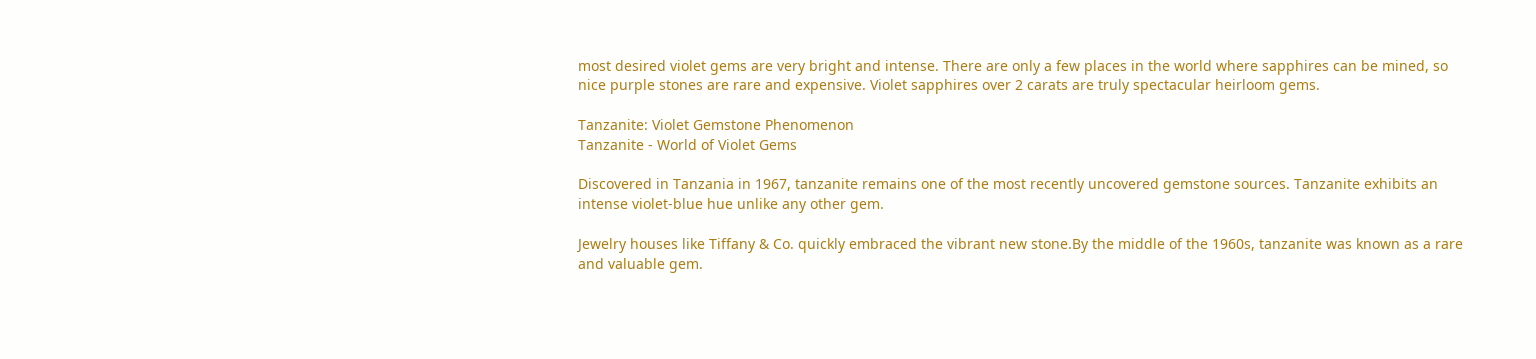most desired violet gems are very bright and intense. There are only a few places in the world where sapphires can be mined, so nice purple stones are rare and expensive. Violet sapphires over 2 carats are truly spectacular heirloom gems.

Tanzanite: Violet Gemstone Phenomenon
Tanzanite - World of Violet Gems

Discovered in Tanzania in 1967, tanzanite remains one of the most recently uncovered gemstone sources. Tanzanite exhibits an intense violet-blue hue unlike any other gem.

Jewelry houses like Tiffany & Co. quickly embraced the vibrant new stone.By the middle of the 1960s, tanzanite was known as a rare and valuable gem.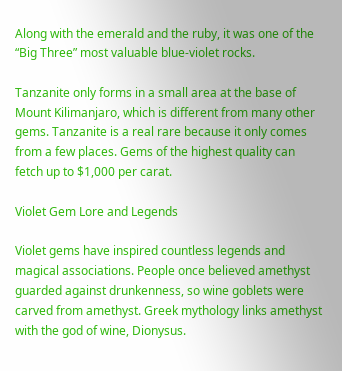Along with the emerald and the ruby, it was one of the “Big Three” most valuable blue-violet rocks.

Tanzanite only forms in a small area at the base of Mount Kilimanjaro, which is different from many other gems. Tanzanite is a real rare because it only comes from a few places. Gems of the highest quality can fetch up to $1,000 per carat.

Violet Gem Lore and Legends

Violet gems have inspired countless legends and magical associations. People once believed amethyst guarded against drunkenness, so wine goblets were carved from amethyst. Greek mythology links amethyst with the god of wine, Dionysus.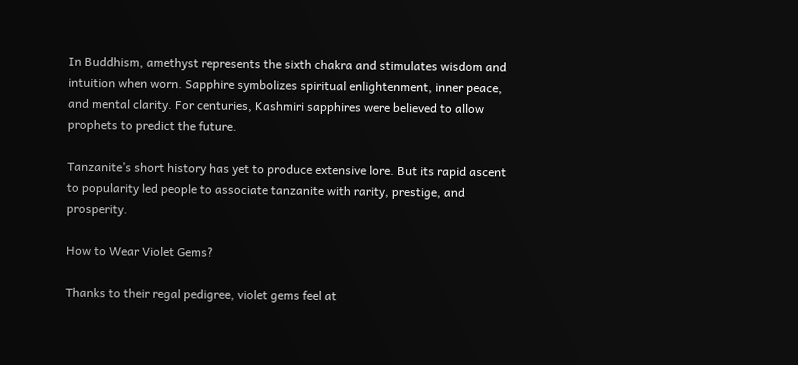In Buddhism, amethyst represents the sixth chakra and stimulates wisdom and intuition when worn. Sapphire symbolizes spiritual enlightenment, inner peace, and mental clarity. For centuries, Kashmiri sapphires were believed to allow prophets to predict the future.

Tanzanite’s short history has yet to produce extensive lore. But its rapid ascent to popularity led people to associate tanzanite with rarity, prestige, and prosperity.

How to Wear Violet Gems?

Thanks to their regal pedigree, violet gems feel at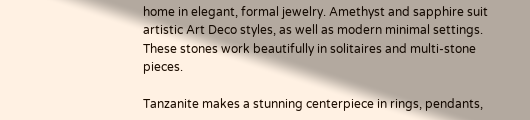home in elegant, formal jewelry. Amethyst and sapphire suit artistic Art Deco styles, as well as modern minimal settings. These stones work beautifully in solitaires and multi-stone pieces.

Tanzanite makes a stunning centerpiece in rings, pendants,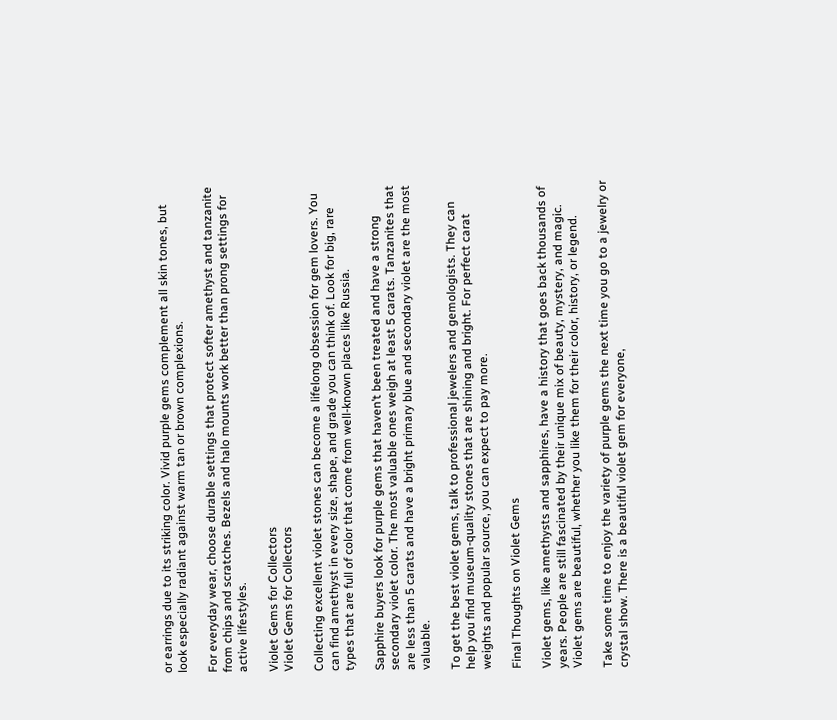or earrings due to its striking color. Vivid purple gems complement all skin tones, but look especially radiant against warm tan or brown complexions.

For everyday wear, choose durable settings that protect softer amethyst and tanzanite from chips and scratches. Bezels and halo mounts work better than prong settings for active lifestyles.

Violet Gems for Collectors
Violet Gems for Collectors

Collecting excellent violet stones can become a lifelong obsession for gem lovers. You can find amethyst in every size, shape, and grade you can think of. Look for big, rare types that are full of color that come from well-known places like Russia.

Sapphire buyers look for purple gems that haven’t been treated and have a strong secondary violet color. The most valuable ones weigh at least 5 carats. Tanzanites that are less than 5 carats and have a bright primary blue and secondary violet are the most valuable.

To get the best violet gems, talk to professional jewelers and gemologists. They can help you find museum-quality stones that are shining and bright. For perfect carat weights and popular source, you can expect to pay more.

Final Thoughts on Violet Gems

Violet gems, like amethysts and sapphires, have a history that goes back thousands of years. People are still fascinated by their unique mix of beauty, mystery, and magic. Violet gems are beautiful, whether you like them for their color, history, or legend.

Take some time to enjoy the variety of purple gems the next time you go to a jewelry or crystal show. There is a beautiful violet gem for everyone,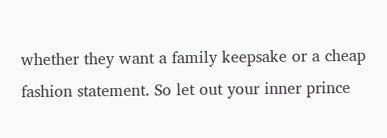whether they want a family keepsake or a cheap fashion statement. So let out your inner prince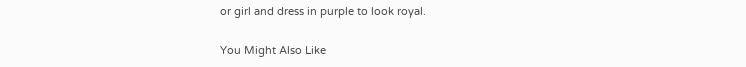or girl and dress in purple to look royal.

You Might Also Like